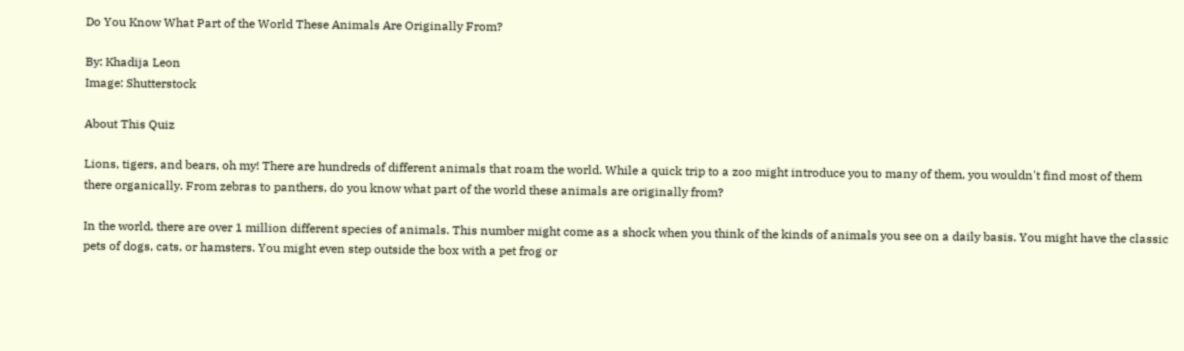Do You Know What Part of the World These Animals Are Originally From?

By: Khadija Leon
Image: Shutterstock

About This Quiz

Lions, tigers, and bears, oh my! There are hundreds of different animals that roam the world. While a quick trip to a zoo might introduce you to many of them, you wouldn't find most of them there organically. From zebras to panthers, do you know what part of the world these animals are originally from?

In the world, there are over 1 million different species of animals. This number might come as a shock when you think of the kinds of animals you see on a daily basis. You might have the classic pets of dogs, cats, or hamsters. You might even step outside the box with a pet frog or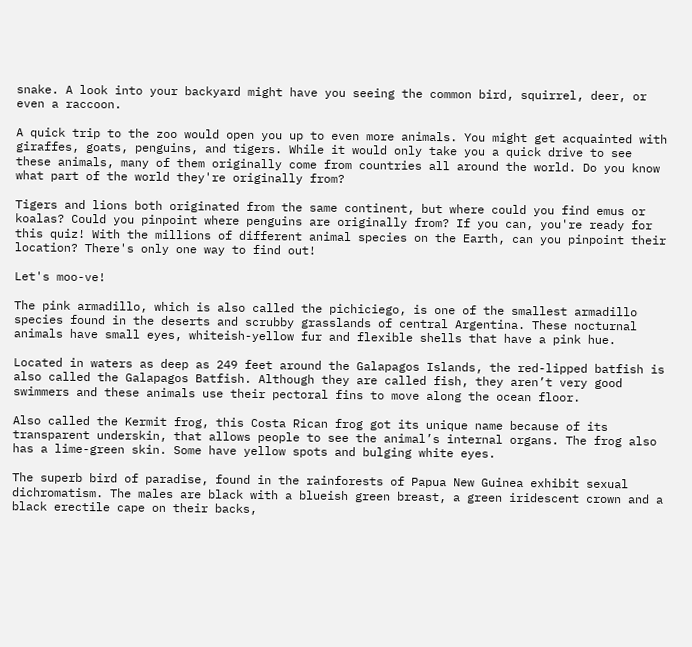snake. A look into your backyard might have you seeing the common bird, squirrel, deer, or even a raccoon.

A quick trip to the zoo would open you up to even more animals. You might get acquainted with giraffes, goats, penguins, and tigers. While it would only take you a quick drive to see these animals, many of them originally come from countries all around the world. Do you know what part of the world they're originally from?

Tigers and lions both originated from the same continent, but where could you find emus or koalas? Could you pinpoint where penguins are originally from? If you can, you're ready for this quiz! With the millions of different animal species on the Earth, can you pinpoint their location? There's only one way to find out!

Let's moo-ve!

The pink armadillo, which is also called the pichiciego, is one of the smallest armadillo species found in the deserts and scrubby grasslands of central Argentina. These nocturnal animals have small eyes, whiteish-yellow fur and flexible shells that have a pink hue.

Located in waters as deep as 249 feet around the Galapagos Islands, the red-lipped batfish is also called the Galapagos Batfish. Although they are called fish, they aren’t very good swimmers and these animals use their pectoral fins to move along the ocean floor.

Also called the Kermit frog, this Costa Rican frog got its unique name because of its transparent underskin, that allows people to see the animal’s internal organs. The frog also has a lime-green skin. Some have yellow spots and bulging white eyes.

The superb bird of paradise, found in the rainforests of Papua New Guinea exhibit sexual dichromatism. The males are black with a blueish green breast, a green iridescent crown and a black erectile cape on their backs,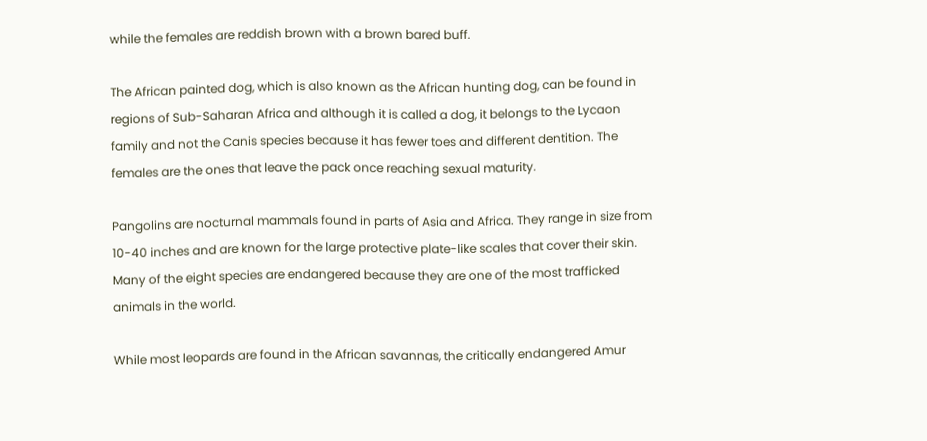while the females are reddish brown with a brown bared buff.

The African painted dog, which is also known as the African hunting dog, can be found in regions of Sub-Saharan Africa and although it is called a dog, it belongs to the Lycaon family and not the Canis species because it has fewer toes and different dentition. The females are the ones that leave the pack once reaching sexual maturity.

Pangolins are nocturnal mammals found in parts of Asia and Africa. They range in size from 10-40 inches and are known for the large protective plate-like scales that cover their skin. Many of the eight species are endangered because they are one of the most trafficked animals in the world.

While most leopards are found in the African savannas, the critically endangered Amur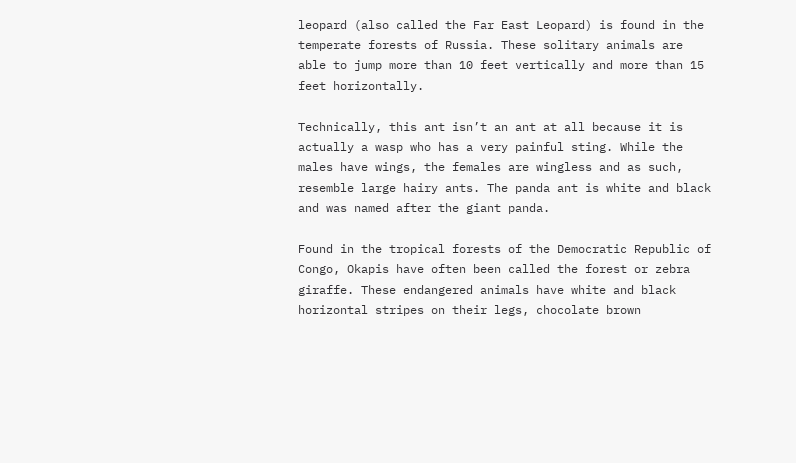leopard (also called the Far East Leopard) is found in the temperate forests of Russia. These solitary animals are able to jump more than 10 feet vertically and more than 15 feet horizontally.

Technically, this ant isn’t an ant at all because it is actually a wasp who has a very painful sting. While the males have wings, the females are wingless and as such, resemble large hairy ants. The panda ant is white and black and was named after the giant panda.

Found in the tropical forests of the Democratic Republic of Congo, Okapis have often been called the forest or zebra giraffe. These endangered animals have white and black horizontal stripes on their legs, chocolate brown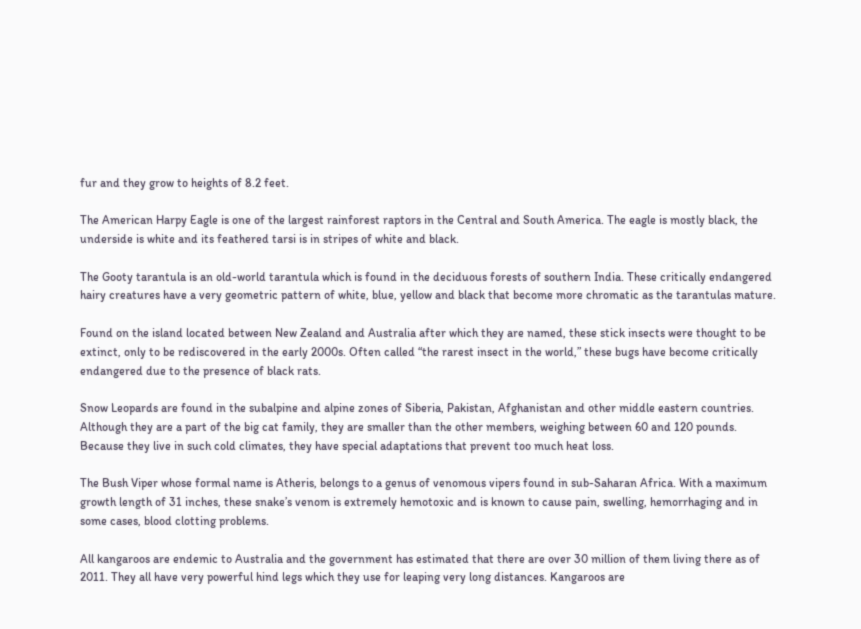fur and they grow to heights of 8.2 feet.

The American Harpy Eagle is one of the largest rainforest raptors in the Central and South America. The eagle is mostly black, the underside is white and its feathered tarsi is in stripes of white and black.

The Gooty tarantula is an old-world tarantula which is found in the deciduous forests of southern India. These critically endangered hairy creatures have a very geometric pattern of white, blue, yellow and black that become more chromatic as the tarantulas mature.

Found on the island located between New Zealand and Australia after which they are named, these stick insects were thought to be extinct, only to be rediscovered in the early 2000s. Often called “the rarest insect in the world,” these bugs have become critically endangered due to the presence of black rats.

Snow Leopards are found in the subalpine and alpine zones of Siberia, Pakistan, Afghanistan and other middle eastern countries. Although they are a part of the big cat family, they are smaller than the other members, weighing between 60 and 120 pounds. Because they live in such cold climates, they have special adaptations that prevent too much heat loss.

The Bush Viper whose formal name is Atheris, belongs to a genus of venomous vipers found in sub-Saharan Africa. With a maximum growth length of 31 inches, these snake’s venom is extremely hemotoxic and is known to cause pain, swelling, hemorrhaging and in some cases, blood clotting problems.

All kangaroos are endemic to Australia and the government has estimated that there are over 30 million of them living there as of 2011. They all have very powerful hind legs which they use for leaping very long distances. Kangaroos are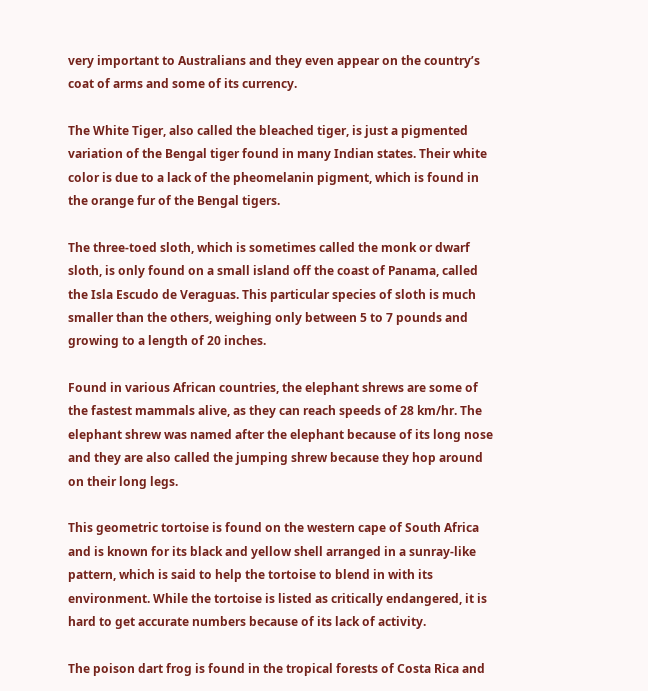very important to Australians and they even appear on the country’s coat of arms and some of its currency.

The White Tiger, also called the bleached tiger, is just a pigmented variation of the Bengal tiger found in many Indian states. Their white color is due to a lack of the pheomelanin pigment, which is found in the orange fur of the Bengal tigers.

The three-toed sloth, which is sometimes called the monk or dwarf sloth, is only found on a small island off the coast of Panama, called the Isla Escudo de Veraguas. This particular species of sloth is much smaller than the others, weighing only between 5 to 7 pounds and growing to a length of 20 inches.

Found in various African countries, the elephant shrews are some of the fastest mammals alive, as they can reach speeds of 28 km/hr. The elephant shrew was named after the elephant because of its long nose and they are also called the jumping shrew because they hop around on their long legs.

This geometric tortoise is found on the western cape of South Africa and is known for its black and yellow shell arranged in a sunray-like pattern, which is said to help the tortoise to blend in with its environment. While the tortoise is listed as critically endangered, it is hard to get accurate numbers because of its lack of activity.

The poison dart frog is found in the tropical forests of Costa Rica and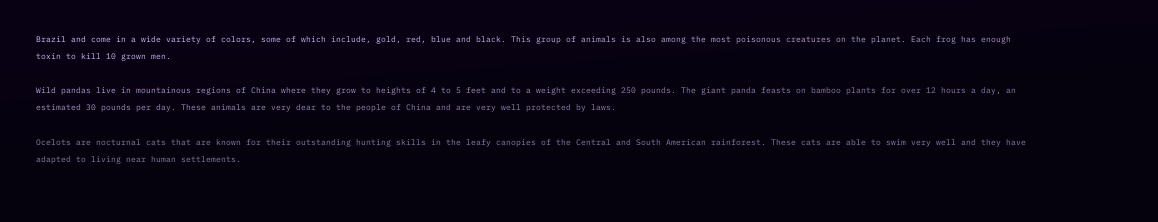Brazil and come in a wide variety of colors, some of which include, gold, red, blue and black. This group of animals is also among the most poisonous creatures on the planet. Each frog has enough toxin to kill 10 grown men.

Wild pandas live in mountainous regions of China where they grow to heights of 4 to 5 feet and to a weight exceeding 250 pounds. The giant panda feasts on bamboo plants for over 12 hours a day, an estimated 30 pounds per day. These animals are very dear to the people of China and are very well protected by laws.

Ocelots are nocturnal cats that are known for their outstanding hunting skills in the leafy canopies of the Central and South American rainforest. These cats are able to swim very well and they have adapted to living near human settlements.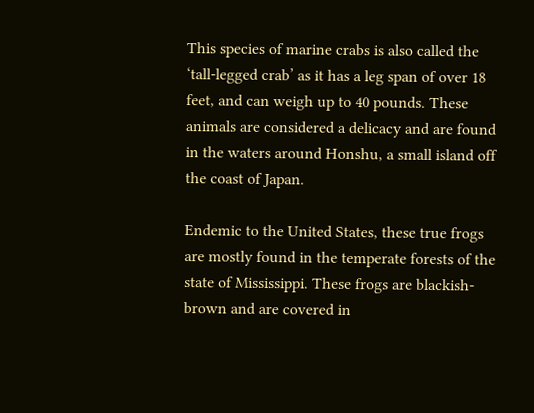This species of marine crabs is also called the ‘tall-legged crab’ as it has a leg span of over 18 feet, and can weigh up to 40 pounds. These animals are considered a delicacy and are found in the waters around Honshu, a small island off the coast of Japan.

Endemic to the United States, these true frogs are mostly found in the temperate forests of the state of Mississippi. These frogs are blackish-brown and are covered in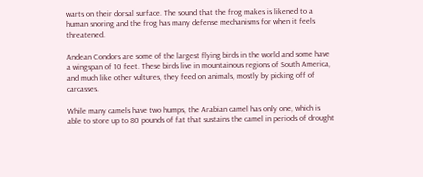warts on their dorsal surface. The sound that the frog makes is likened to a human snoring and the frog has many defense mechanisms for when it feels threatened.

Andean Condors are some of the largest flying birds in the world and some have a wingspan of 10 feet. These birds live in mountainous regions of South America, and much like other vultures, they feed on animals, mostly by picking off of carcasses.

While many camels have two humps, the Arabian camel has only one, which is able to store up to 80 pounds of fat that sustains the camel in periods of drought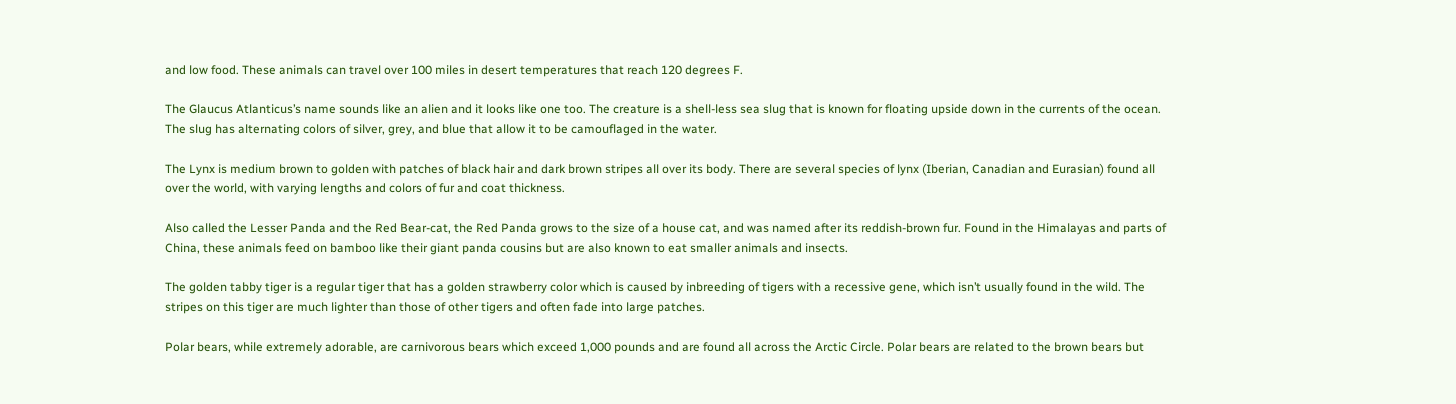and low food. These animals can travel over 100 miles in desert temperatures that reach 120 degrees F.

The Glaucus Atlanticus’s name sounds like an alien and it looks like one too. The creature is a shell-less sea slug that is known for floating upside down in the currents of the ocean. The slug has alternating colors of silver, grey, and blue that allow it to be camouflaged in the water.

The Lynx is medium brown to golden with patches of black hair and dark brown stripes all over its body. There are several species of lynx (Iberian, Canadian and Eurasian) found all over the world, with varying lengths and colors of fur and coat thickness.

Also called the Lesser Panda and the Red Bear-cat, the Red Panda grows to the size of a house cat, and was named after its reddish-brown fur. Found in the Himalayas and parts of China, these animals feed on bamboo like their giant panda cousins but are also known to eat smaller animals and insects.

The golden tabby tiger is a regular tiger that has a golden strawberry color which is caused by inbreeding of tigers with a recessive gene, which isn’t usually found in the wild. The stripes on this tiger are much lighter than those of other tigers and often fade into large patches.

Polar bears, while extremely adorable, are carnivorous bears which exceed 1,000 pounds and are found all across the Arctic Circle. Polar bears are related to the brown bears but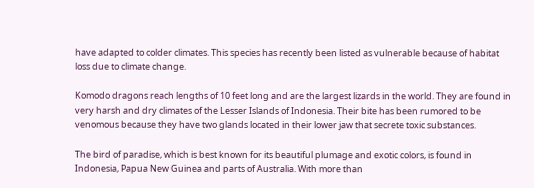have adapted to colder climates. This species has recently been listed as vulnerable because of habitat loss due to climate change.

Komodo dragons reach lengths of 10 feet long and are the largest lizards in the world. They are found in very harsh and dry climates of the Lesser Islands of Indonesia. Their bite has been rumored to be venomous because they have two glands located in their lower jaw that secrete toxic substances.

The bird of paradise, which is best known for its beautiful plumage and exotic colors, is found in Indonesia, Papua New Guinea and parts of Australia. With more than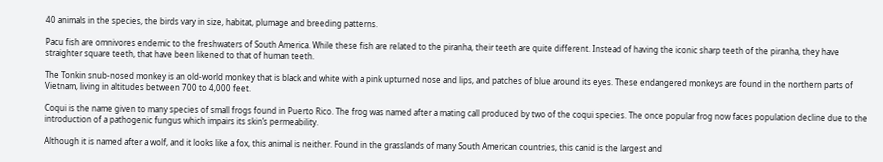40 animals in the species, the birds vary in size, habitat, plumage and breeding patterns.

Pacu fish are omnivores endemic to the freshwaters of South America. While these fish are related to the piranha, their teeth are quite different. Instead of having the iconic sharp teeth of the piranha, they have straighter square teeth, that have been likened to that of human teeth.

The Tonkin snub-nosed monkey is an old-world monkey that is black and white with a pink upturned nose and lips, and patches of blue around its eyes. These endangered monkeys are found in the northern parts of Vietnam, living in altitudes between 700 to 4,000 feet.

Coqui is the name given to many species of small frogs found in Puerto Rico. The frog was named after a mating call produced by two of the coqui species. The once popular frog now faces population decline due to the introduction of a pathogenic fungus which impairs its skin’s permeability.

Although it is named after a wolf, and it looks like a fox, this animal is neither. Found in the grasslands of many South American countries, this canid is the largest and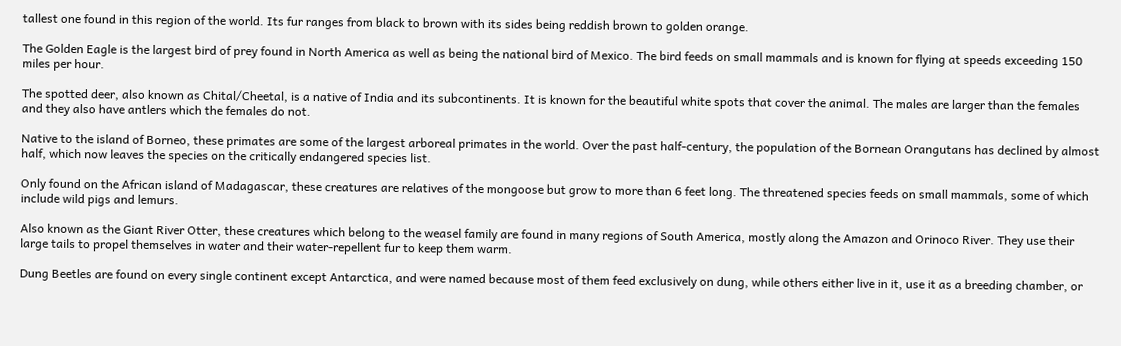tallest one found in this region of the world. Its fur ranges from black to brown with its sides being reddish brown to golden orange.

The Golden Eagle is the largest bird of prey found in North America as well as being the national bird of Mexico. The bird feeds on small mammals and is known for flying at speeds exceeding 150 miles per hour.

The spotted deer, also known as Chital/Cheetal, is a native of India and its subcontinents. It is known for the beautiful white spots that cover the animal. The males are larger than the females and they also have antlers which the females do not.

Native to the island of Borneo, these primates are some of the largest arboreal primates in the world. Over the past half-century, the population of the Bornean Orangutans has declined by almost half, which now leaves the species on the critically endangered species list.

Only found on the African island of Madagascar, these creatures are relatives of the mongoose but grow to more than 6 feet long. The threatened species feeds on small mammals, some of which include wild pigs and lemurs.

Also known as the Giant River Otter, these creatures which belong to the weasel family are found in many regions of South America, mostly along the Amazon and Orinoco River. They use their large tails to propel themselves in water and their water-repellent fur to keep them warm.

Dung Beetles are found on every single continent except Antarctica, and were named because most of them feed exclusively on dung, while others either live in it, use it as a breeding chamber, or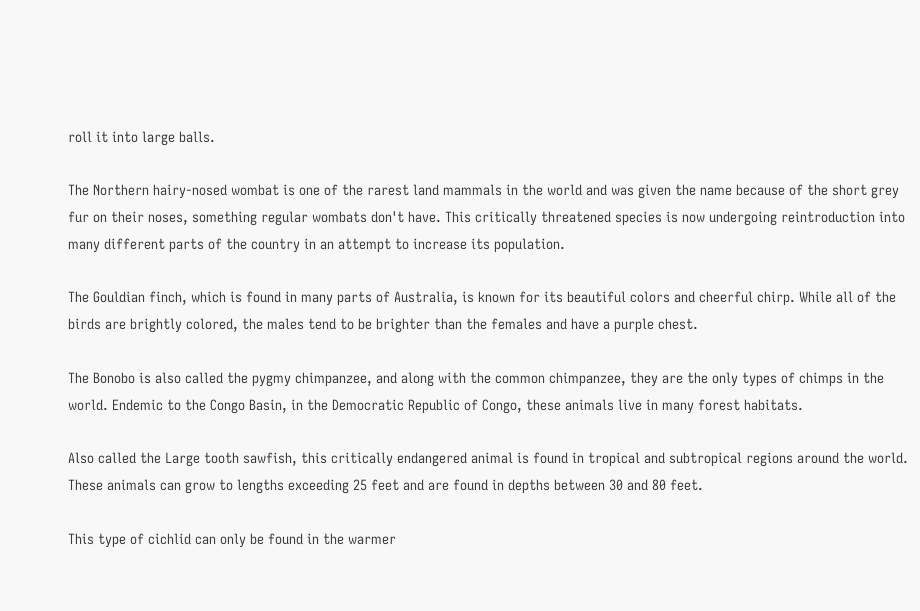roll it into large balls.

The Northern hairy-nosed wombat is one of the rarest land mammals in the world and was given the name because of the short grey fur on their noses, something regular wombats don't have. This critically threatened species is now undergoing reintroduction into many different parts of the country in an attempt to increase its population.

The Gouldian finch, which is found in many parts of Australia, is known for its beautiful colors and cheerful chirp. While all of the birds are brightly colored, the males tend to be brighter than the females and have a purple chest.

The Bonobo is also called the pygmy chimpanzee, and along with the common chimpanzee, they are the only types of chimps in the world. Endemic to the Congo Basin, in the Democratic Republic of Congo, these animals live in many forest habitats.

Also called the Large tooth sawfish, this critically endangered animal is found in tropical and subtropical regions around the world. These animals can grow to lengths exceeding 25 feet and are found in depths between 30 and 80 feet.

This type of cichlid can only be found in the warmer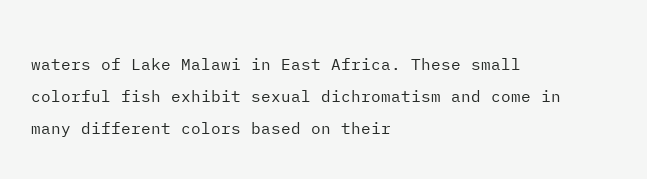waters of Lake Malawi in East Africa. These small colorful fish exhibit sexual dichromatism and come in many different colors based on their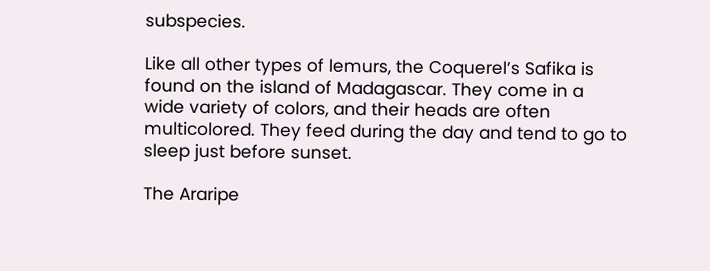subspecies.

Like all other types of lemurs, the Coquerel’s Safika is found on the island of Madagascar. They come in a wide variety of colors, and their heads are often multicolored. They feed during the day and tend to go to sleep just before sunset.

The Araripe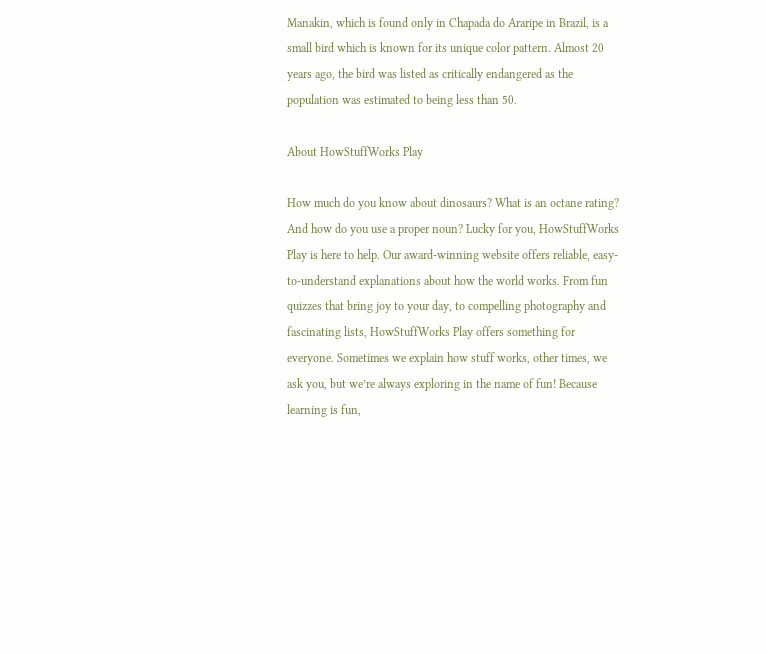Manakin, which is found only in Chapada do Araripe in Brazil, is a small bird which is known for its unique color pattern. Almost 20 years ago, the bird was listed as critically endangered as the population was estimated to being less than 50.

About HowStuffWorks Play

How much do you know about dinosaurs? What is an octane rating? And how do you use a proper noun? Lucky for you, HowStuffWorks Play is here to help. Our award-winning website offers reliable, easy-to-understand explanations about how the world works. From fun quizzes that bring joy to your day, to compelling photography and fascinating lists, HowStuffWorks Play offers something for everyone. Sometimes we explain how stuff works, other times, we ask you, but we’re always exploring in the name of fun! Because learning is fun,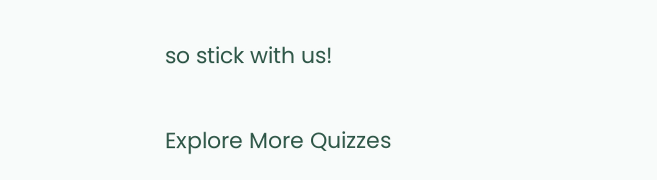so stick with us!

Explore More Quizzes